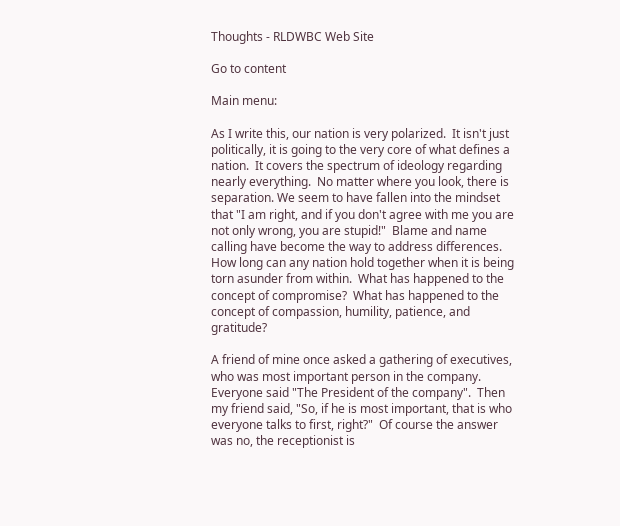Thoughts - RLDWBC Web Site

Go to content

Main menu:

As I write this, our nation is very polarized.  It isn't just politically, it is going to the very core of what defines a nation.  It covers the spectrum of ideology regarding nearly everything.  No matter where you look, there is separation. We seem to have fallen into the mindset that "I am right, and if you don't agree with me you are not only wrong, you are stupid!"  Blame and name calling have become the way to address differences.  How long can any nation hold together when it is being torn asunder from within.  What has happened to the concept of compromise?  What has happened to the concept of compassion, humility, patience, and gratitude?

A friend of mine once asked a gathering of executives, who was most important person in the company.  Everyone said "The President of the company".  Then my friend said, "So, if he is most important, that is who everyone talks to first, right?"  Of course the answer was no, the receptionist is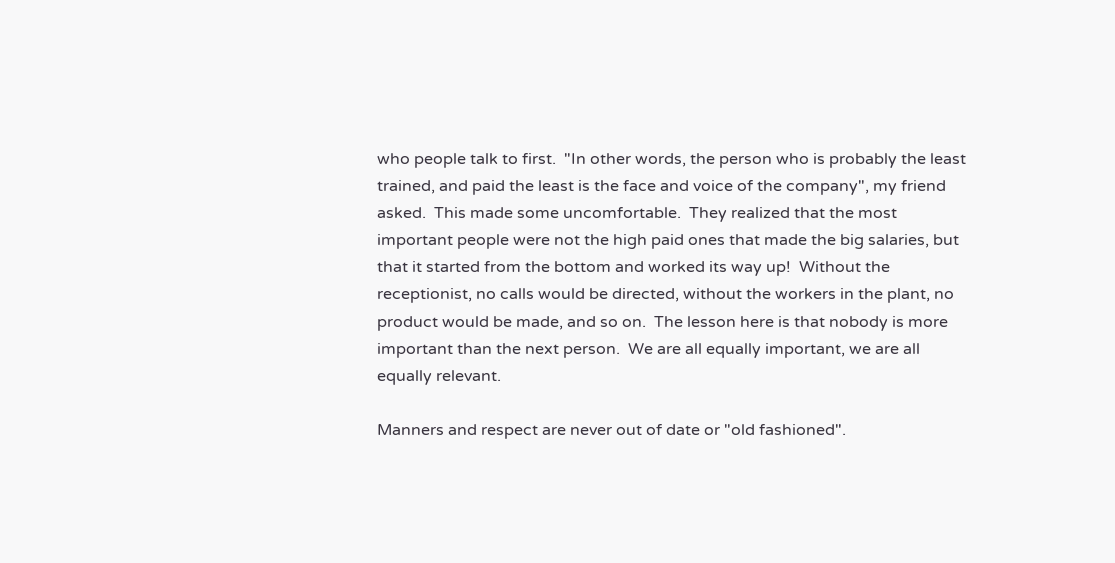who people talk to first.  "In other words, the person who is probably the least trained, and paid the least is the face and voice of the company", my friend asked.  This made some uncomfortable.  They realized that the most important people were not the high paid ones that made the big salaries, but that it started from the bottom and worked its way up!  Without the receptionist, no calls would be directed, without the workers in the plant, no product would be made, and so on.  The lesson here is that nobody is more important than the next person.  We are all equally important, we are all equally relevant.

Manners and respect are never out of date or "old fashioned".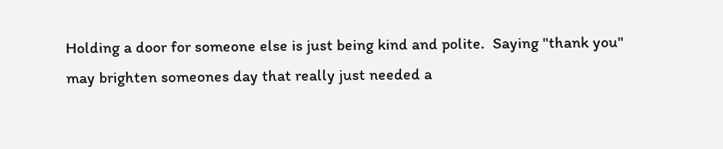Holding a door for someone else is just being kind and polite.  Saying "thank you" may brighten someones day that really just needed a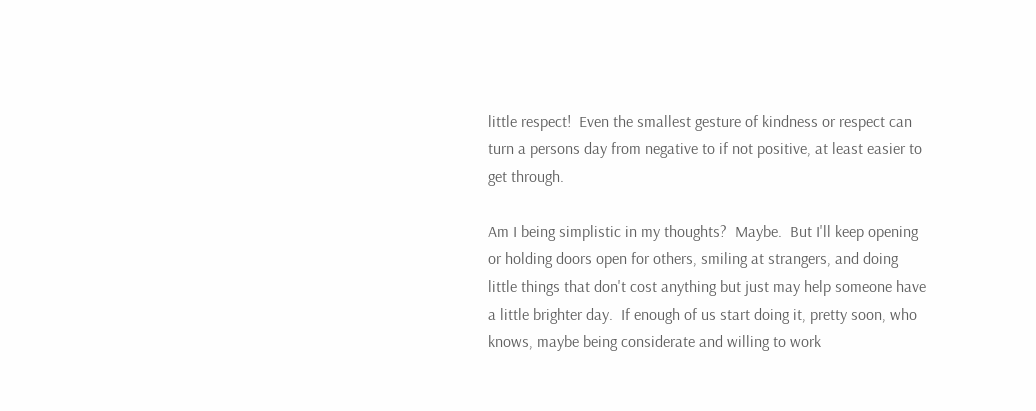little respect!  Even the smallest gesture of kindness or respect can turn a persons day from negative to if not positive, at least easier to get through.

Am I being simplistic in my thoughts?  Maybe.  But I'll keep opening or holding doors open for others, smiling at strangers, and doing little things that don't cost anything but just may help someone have a little brighter day.  If enough of us start doing it, pretty soon, who knows, maybe being considerate and willing to work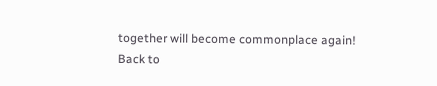together will become commonplace again!
Back to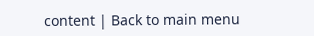content | Back to main menu